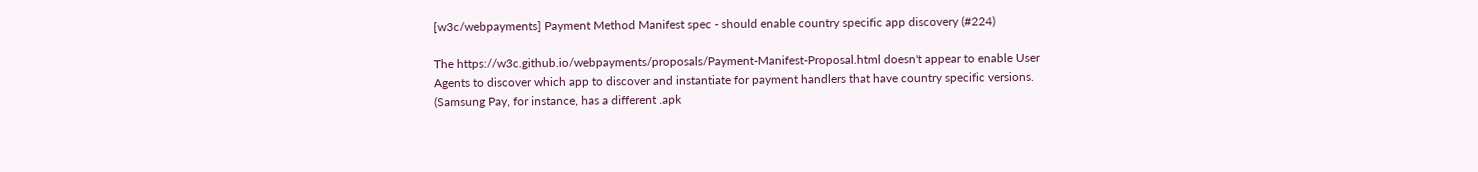[w3c/webpayments] Payment Method Manifest spec - should enable country specific app discovery (#224)

The https://w3c.github.io/webpayments/proposals/Payment-Manifest-Proposal.html doesn't appear to enable User Agents to discover which app to discover and instantiate for payment handlers that have country specific versions. (Samsung Pay, for instance, has a different .apk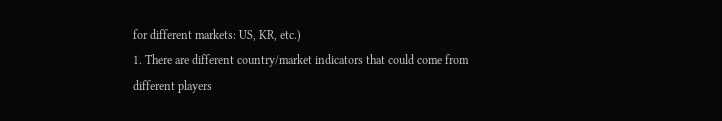for different markets: US, KR, etc.)
1. There are different country/market indicators that could come from different players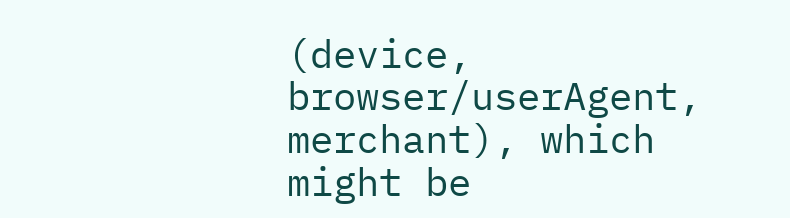(device, browser/userAgent, merchant), which might be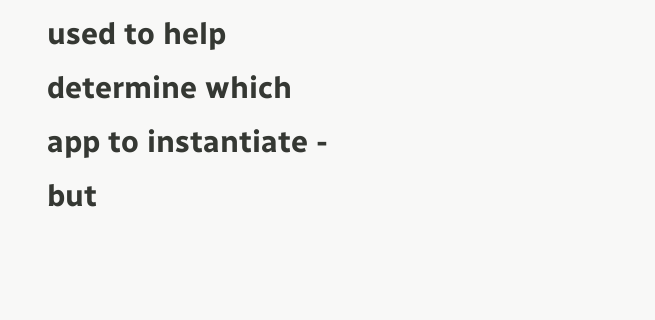used to help determine which app to instantiate - but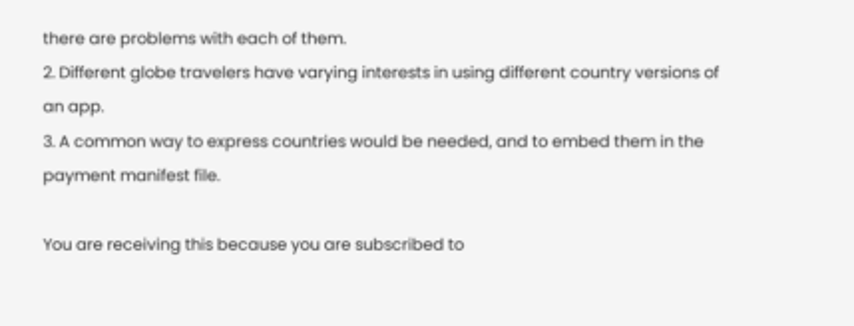there are problems with each of them.
2. Different globe travelers have varying interests in using different country versions of an app.
3. A common way to express countries would be needed, and to embed them in the payment manifest file.

You are receiving this because you are subscribed to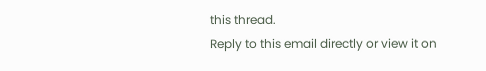this thread.
Reply to this email directly or view it on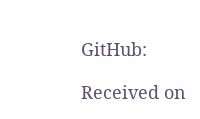GitHub:

Received on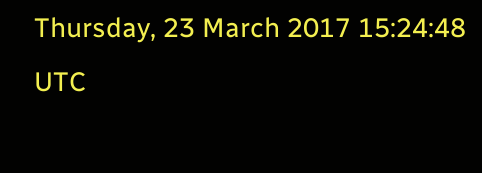Thursday, 23 March 2017 15:24:48 UTC